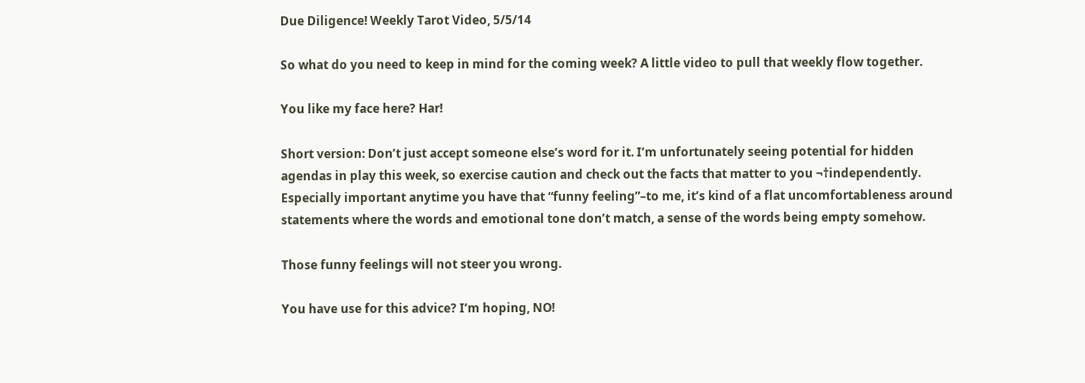Due Diligence! Weekly Tarot Video, 5/5/14

So what do you need to keep in mind for the coming week? A little video to pull that weekly flow together.

You like my face here? Har!

Short version: Don’t just accept someone else’s word for it. I’m unfortunately seeing potential for hidden agendas in play this week, so exercise caution and check out the facts that matter to you ¬†independently. Especially important anytime you have that “funny feeling”–to me, it’s kind of a flat uncomfortableness around statements where the words and emotional tone don’t match, a sense of the words being empty somehow.

Those funny feelings will not steer you wrong.

You have use for this advice? I’m hoping, NO!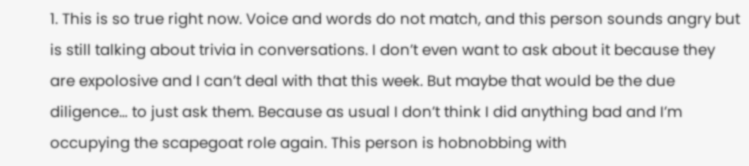1. This is so true right now. Voice and words do not match, and this person sounds angry but is still talking about trivia in conversations. I don’t even want to ask about it because they are expolosive and I can’t deal with that this week. But maybe that would be the due diligence… to just ask them. Because as usual I don’t think I did anything bad and I’m occupying the scapegoat role again. This person is hobnobbing with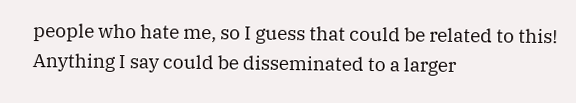people who hate me, so I guess that could be related to this! Anything I say could be disseminated to a larger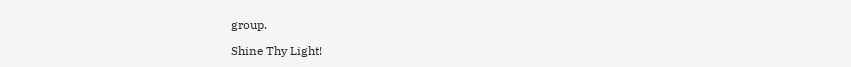group.

Shine Thy Light!